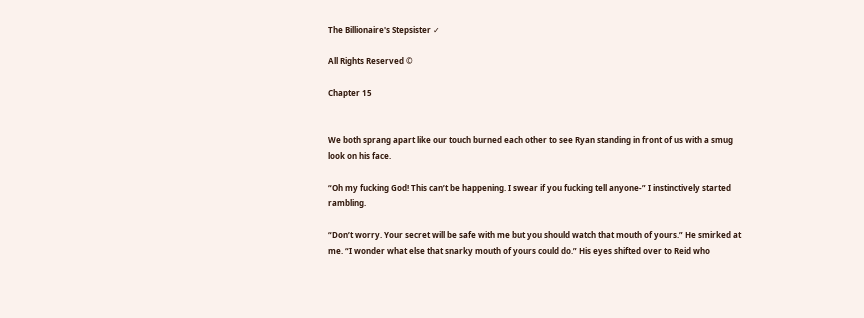The Billionaire's Stepsister ✓

All Rights Reserved ©

Chapter 15


We both sprang apart like our touch burned each other to see Ryan standing in front of us with a smug look on his face.

“Oh my fucking God! This can’t be happening. I swear if you fucking tell anyone-” I instinctively started rambling.

“Don’t worry. Your secret will be safe with me but you should watch that mouth of yours.” He smirked at me. “I wonder what else that snarky mouth of yours could do.” His eyes shifted over to Reid who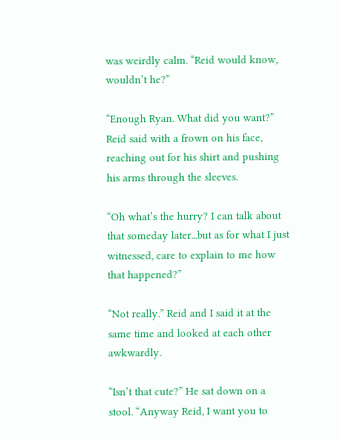was weirdly calm. “Reid would know, wouldn’t he?”

“Enough Ryan. What did you want?” Reid said with a frown on his face, reaching out for his shirt and pushing his arms through the sleeves.

“Oh what’s the hurry? I can talk about that someday later...but as for what I just witnessed, care to explain to me how that happened?”

“Not really.” Reid and I said it at the same time and looked at each other awkwardly.

“Isn’t that cute?” He sat down on a stool. “Anyway Reid, I want you to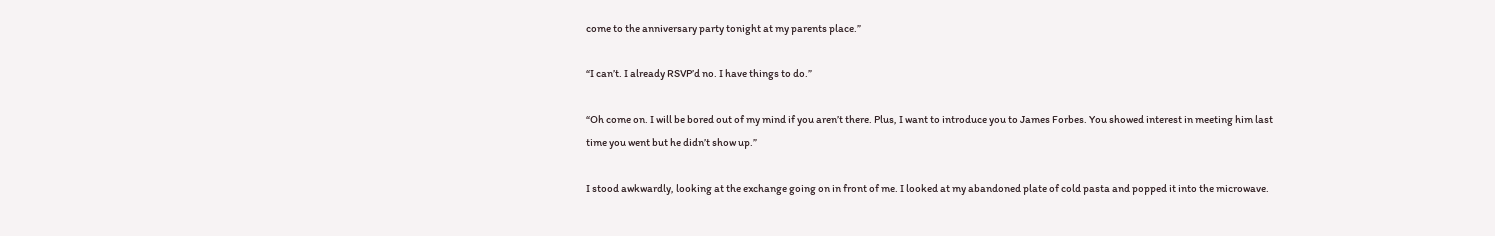come to the anniversary party tonight at my parents place.”

“I can’t. I already RSVP’d no. I have things to do.”

“Oh come on. I will be bored out of my mind if you aren’t there. Plus, I want to introduce you to James Forbes. You showed interest in meeting him last time you went but he didn’t show up.”

I stood awkwardly, looking at the exchange going on in front of me. I looked at my abandoned plate of cold pasta and popped it into the microwave.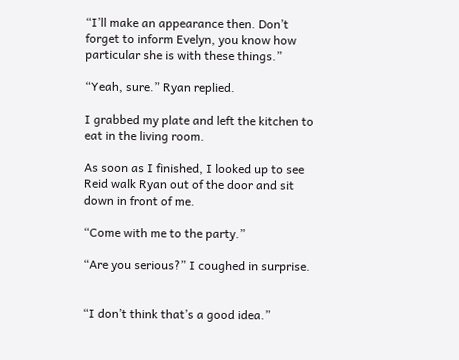“I’ll make an appearance then. Don’t forget to inform Evelyn, you know how particular she is with these things.”

“Yeah, sure.” Ryan replied.

I grabbed my plate and left the kitchen to eat in the living room.

As soon as I finished, I looked up to see Reid walk Ryan out of the door and sit down in front of me.

“Come with me to the party.”

“Are you serious?” I coughed in surprise.


“I don’t think that’s a good idea.”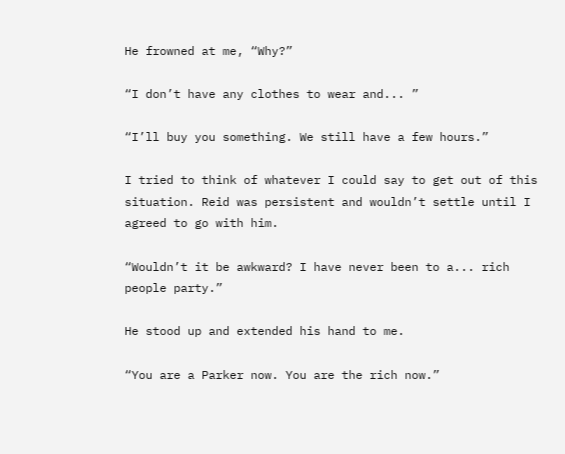He frowned at me, “Why?”

“I don’t have any clothes to wear and... ”

“I’ll buy you something. We still have a few hours.”

I tried to think of whatever I could say to get out of this situation. Reid was persistent and wouldn’t settle until I agreed to go with him.

“Wouldn’t it be awkward? I have never been to a... rich people party.”

He stood up and extended his hand to me.

“You are a Parker now. You are the rich now.”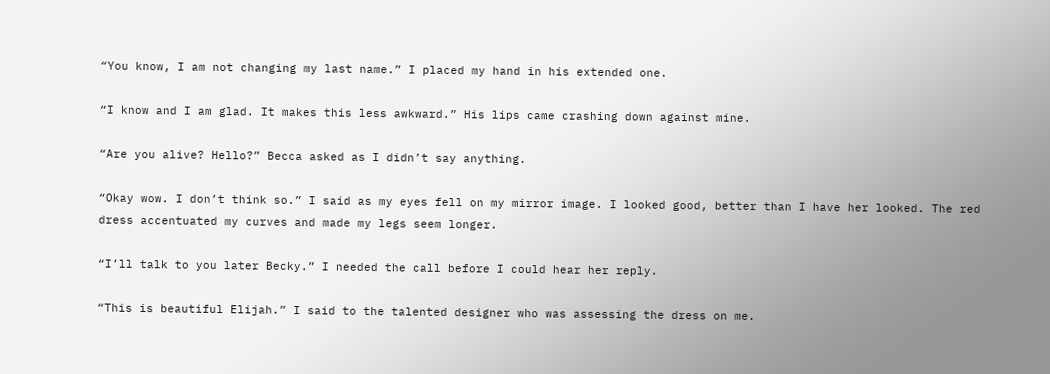“You know, I am not changing my last name.” I placed my hand in his extended one.

“I know and I am glad. It makes this less awkward.” His lips came crashing down against mine.

“Are you alive? Hello?” Becca asked as I didn’t say anything.

“Okay wow. I don’t think so.” I said as my eyes fell on my mirror image. I looked good, better than I have her looked. The red dress accentuated my curves and made my legs seem longer.

“I’ll talk to you later Becky.” I needed the call before I could hear her reply.

“This is beautiful Elijah.” I said to the talented designer who was assessing the dress on me.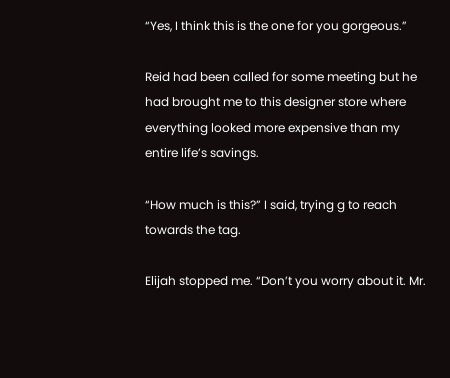“Yes, I think this is the one for you gorgeous.”

Reid had been called for some meeting but he had brought me to this designer store where everything looked more expensive than my entire life’s savings.

“How much is this?” I said, trying g to reach towards the tag.

Elijah stopped me. “Don’t you worry about it. Mr.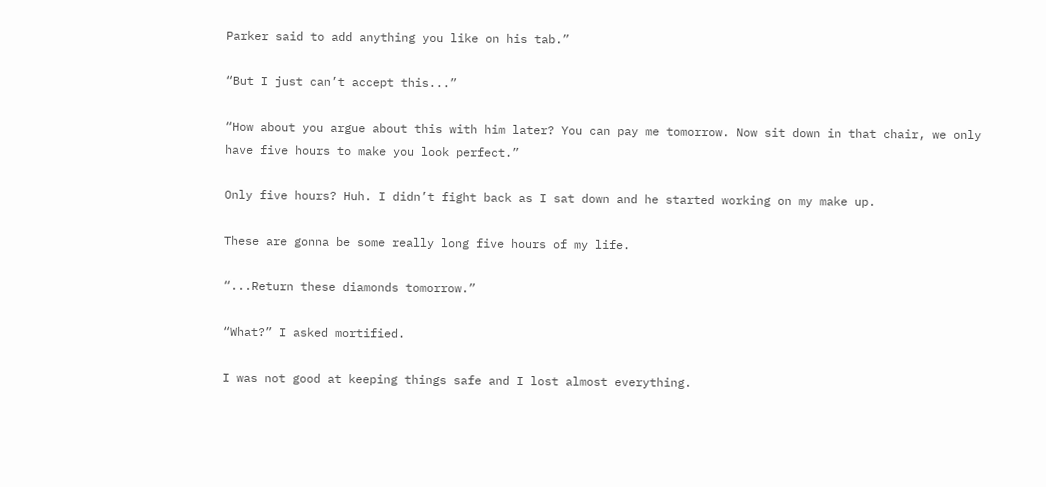Parker said to add anything you like on his tab.”

“But I just can’t accept this...”

“How about you argue about this with him later? You can pay me tomorrow. Now sit down in that chair, we only have five hours to make you look perfect.”

Only five hours? Huh. I didn’t fight back as I sat down and he started working on my make up.

These are gonna be some really long five hours of my life.

“...Return these diamonds tomorrow.”

“What?” I asked mortified.

I was not good at keeping things safe and I lost almost everything.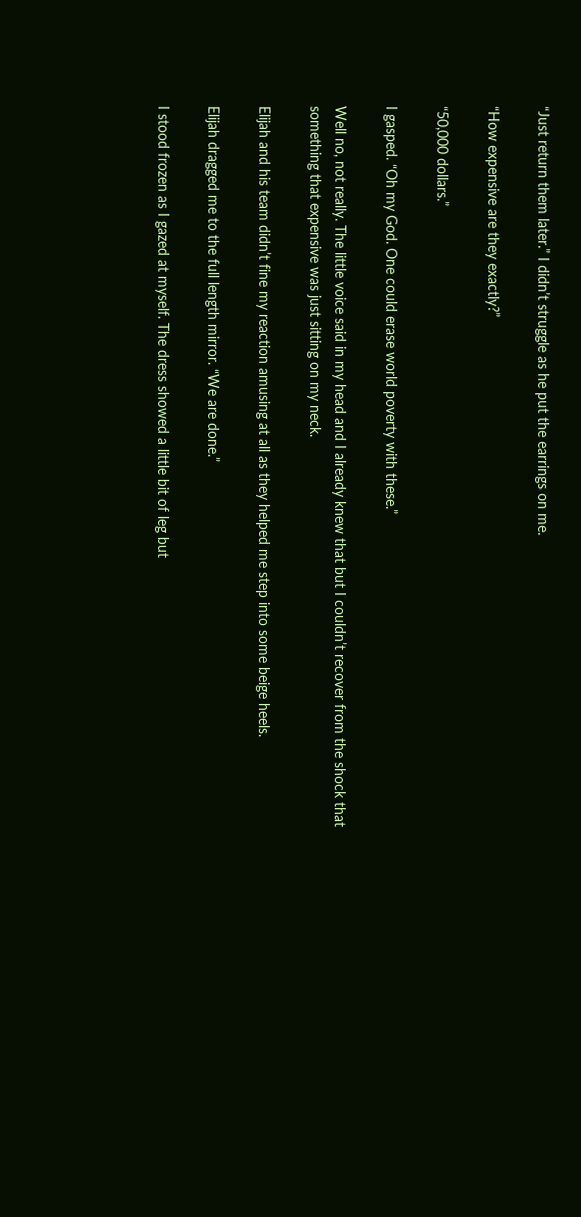“Just return them later.” I didn’t struggle as he put the earrings on me.

“How expensive are they exactly?”

“50,000 dollars.”

I gasped. “Oh my God. One could erase world poverty with these.”

Well no, not really. The little voice said in my head and I already knew that but I couldn’t recover from the shock that something that expensive was just sitting on my neck.

Elijah and his team didn’t fine my reaction amusing at all as they helped me step into some beige heels.

Elijah dragged me to the full length mirror. “We are done.”

I stood frozen as I gazed at myself. The dress showed a little bit of leg but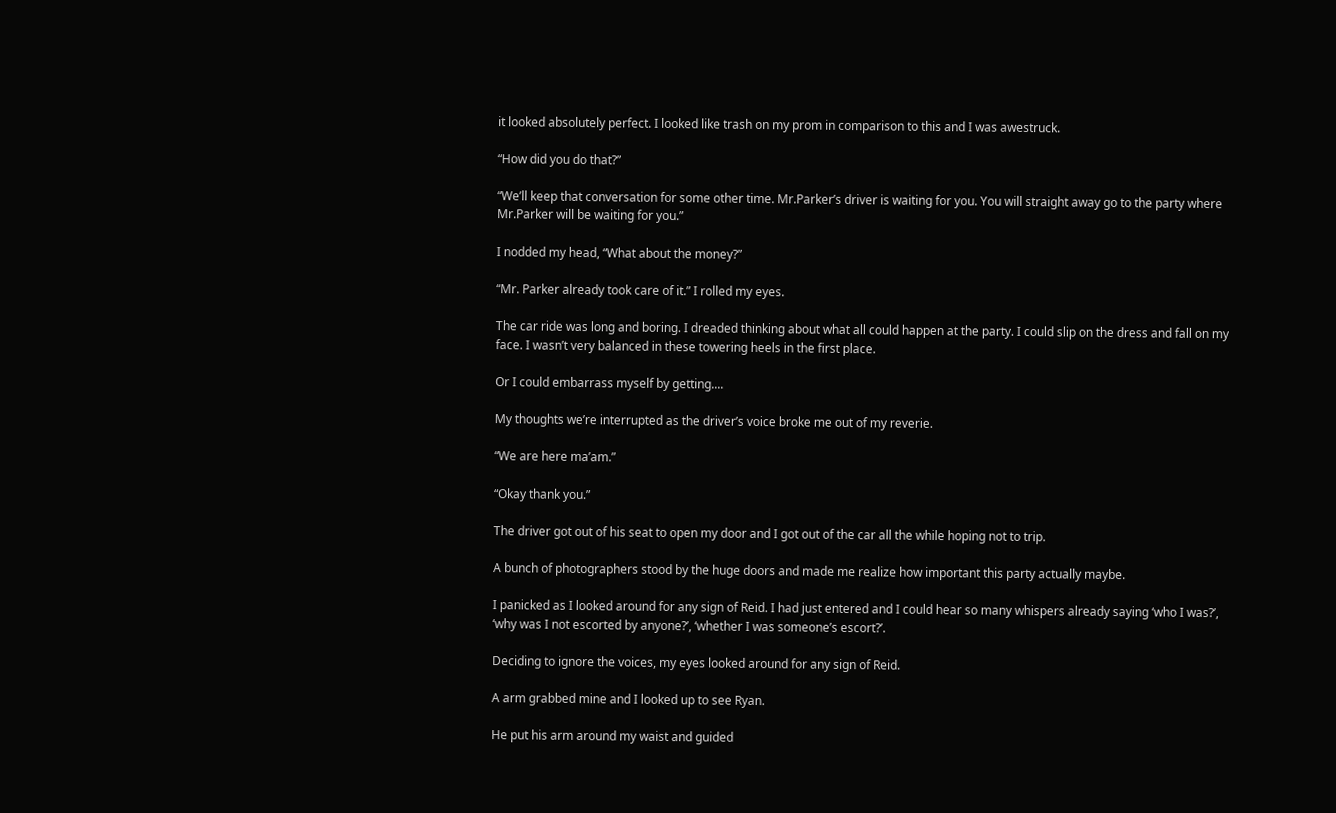it looked absolutely perfect. I looked like trash on my prom in comparison to this and I was awestruck.

“How did you do that?”

“We’ll keep that conversation for some other time. Mr.Parker’s driver is waiting for you. You will straight away go to the party where Mr.Parker will be waiting for you.”

I nodded my head, “What about the money?”

“Mr. Parker already took care of it.” I rolled my eyes.

The car ride was long and boring. I dreaded thinking about what all could happen at the party. I could slip on the dress and fall on my face. I wasn’t very balanced in these towering heels in the first place.

Or I could embarrass myself by getting....

My thoughts we’re interrupted as the driver’s voice broke me out of my reverie.

“We are here ma’am.”

“Okay thank you.”

The driver got out of his seat to open my door and I got out of the car all the while hoping not to trip.

A bunch of photographers stood by the huge doors and made me realize how important this party actually maybe.

I panicked as I looked around for any sign of Reid. I had just entered and I could hear so many whispers already saying ‘who I was?’, ‘why was I not escorted by anyone?’, ‘whether I was someone’s escort?’.

Deciding to ignore the voices, my eyes looked around for any sign of Reid.

A arm grabbed mine and I looked up to see Ryan.

He put his arm around my waist and guided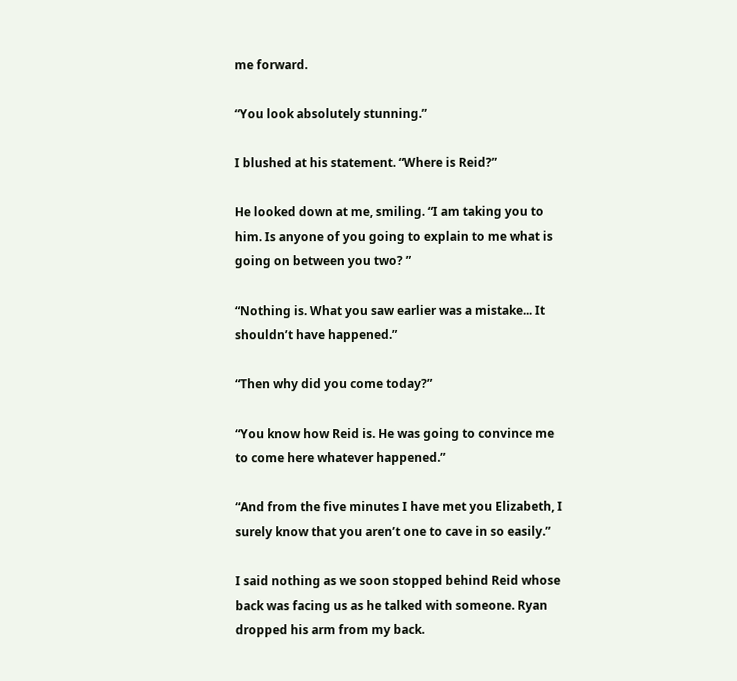me forward.

“You look absolutely stunning.”

I blushed at his statement. “Where is Reid?”

He looked down at me, smiling. “I am taking you to him. Is anyone of you going to explain to me what is going on between you two? ”

“Nothing is. What you saw earlier was a mistake... It shouldn’t have happened.”

“Then why did you come today?”

“You know how Reid is. He was going to convince me to come here whatever happened.”

“And from the five minutes I have met you Elizabeth, I surely know that you aren’t one to cave in so easily.”

I said nothing as we soon stopped behind Reid whose back was facing us as he talked with someone. Ryan dropped his arm from my back.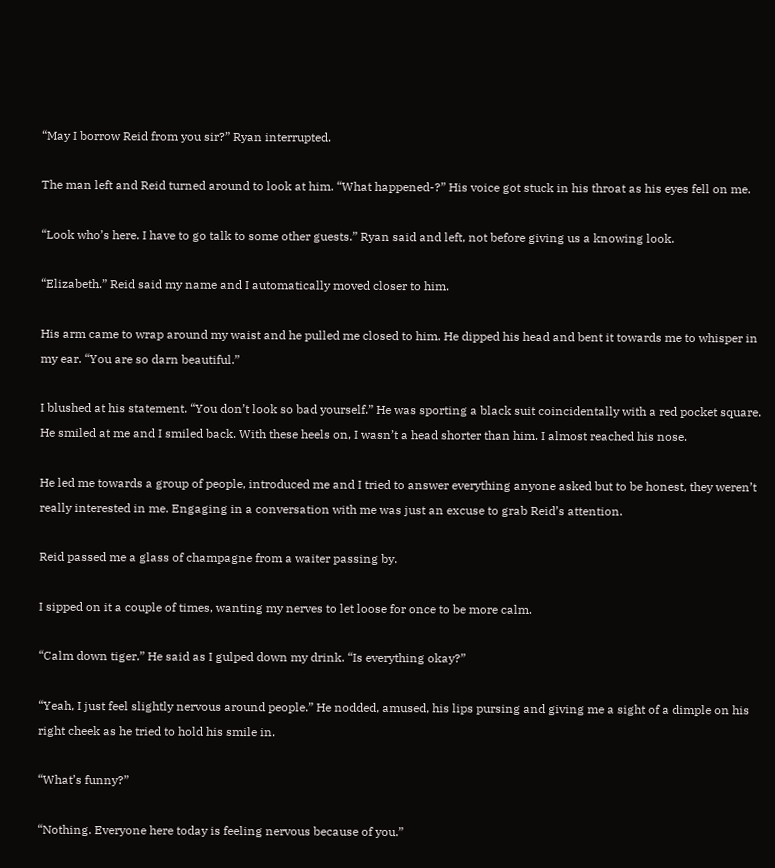“May I borrow Reid from you sir?” Ryan interrupted.

The man left and Reid turned around to look at him. “What happened-?” His voice got stuck in his throat as his eyes fell on me.

“Look who’s here. I have to go talk to some other guests.” Ryan said and left, not before giving us a knowing look.

“Elizabeth.” Reid said my name and I automatically moved closer to him.

His arm came to wrap around my waist and he pulled me closed to him. He dipped his head and bent it towards me to whisper in my ear. “You are so darn beautiful.”

I blushed at his statement. “You don’t look so bad yourself.” He was sporting a black suit coincidentally with a red pocket square. He smiled at me and I smiled back. With these heels on, I wasn’t a head shorter than him. I almost reached his nose.

He led me towards a group of people, introduced me and I tried to answer everything anyone asked but to be honest, they weren’t really interested in me. Engaging in a conversation with me was just an excuse to grab Reid’s attention.

Reid passed me a glass of champagne from a waiter passing by.

I sipped on it a couple of times, wanting my nerves to let loose for once to be more calm.

“Calm down tiger.” He said as I gulped down my drink. “Is everything okay?”

“Yeah, I just feel slightly nervous around people.” He nodded, amused, his lips pursing and giving me a sight of a dimple on his right cheek as he tried to hold his smile in.

“What’s funny?”

“Nothing. Everyone here today is feeling nervous because of you.”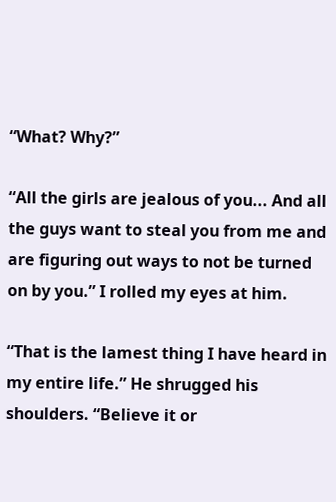“What? Why?”

“All the girls are jealous of you... And all the guys want to steal you from me and are figuring out ways to not be turned on by you.” I rolled my eyes at him.

“That is the lamest thing I have heard in my entire life.” He shrugged his shoulders. “Believe it or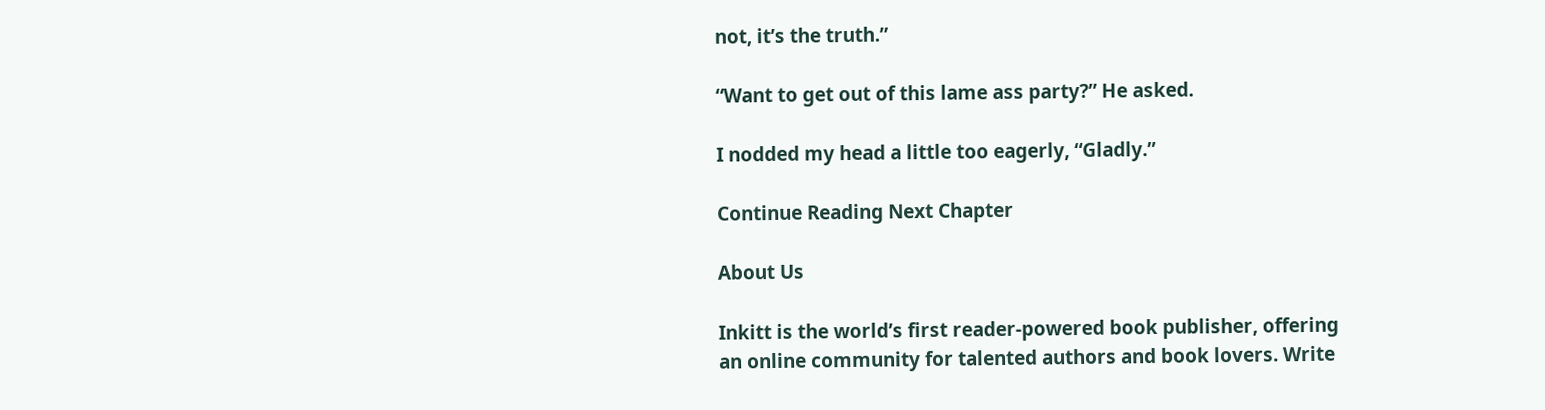not, it’s the truth.”

“Want to get out of this lame ass party?” He asked.

I nodded my head a little too eagerly, “Gladly.”

Continue Reading Next Chapter

About Us

Inkitt is the world’s first reader-powered book publisher, offering an online community for talented authors and book lovers. Write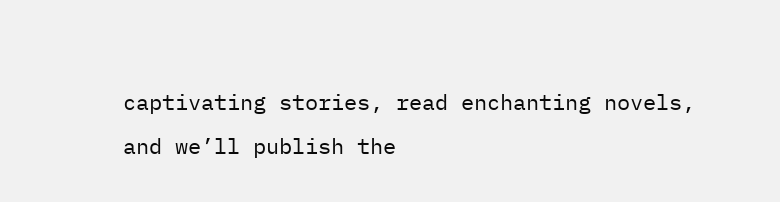captivating stories, read enchanting novels, and we’ll publish the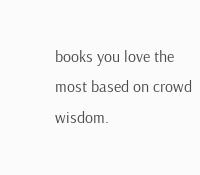books you love the most based on crowd wisdom.